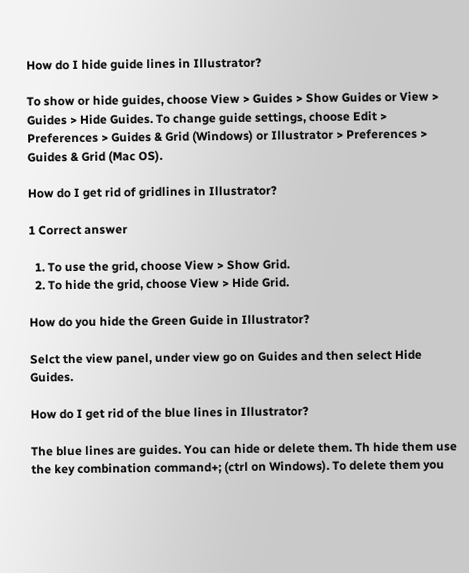How do I hide guide lines in Illustrator?

To show or hide guides, choose View > Guides > Show Guides or View > Guides > Hide Guides. To change guide settings, choose Edit > Preferences > Guides & Grid (Windows) or Illustrator > Preferences > Guides & Grid (Mac OS).

How do I get rid of gridlines in Illustrator?

1 Correct answer

  1. To use the grid, choose View > Show Grid.
  2. To hide the grid, choose View > Hide Grid.

How do you hide the Green Guide in Illustrator?

Selct the view panel, under view go on Guides and then select Hide Guides.

How do I get rid of the blue lines in Illustrator?

The blue lines are guides. You can hide or delete them. Th hide them use the key combination command+; (ctrl on Windows). To delete them you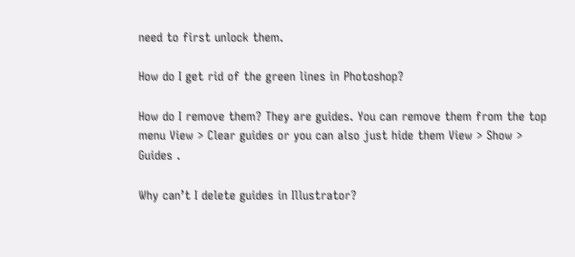need to first unlock them.

How do I get rid of the green lines in Photoshop?

How do I remove them? They are guides. You can remove them from the top menu View > Clear guides or you can also just hide them View > Show > Guides .

Why can’t I delete guides in Illustrator?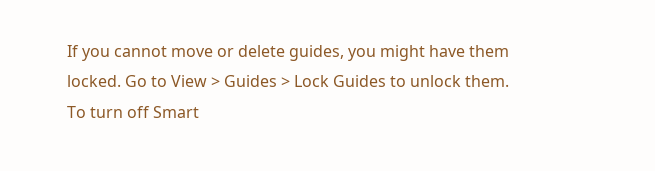If you cannot move or delete guides, you might have them locked. Go to View > Guides > Lock Guides to unlock them. To turn off Smart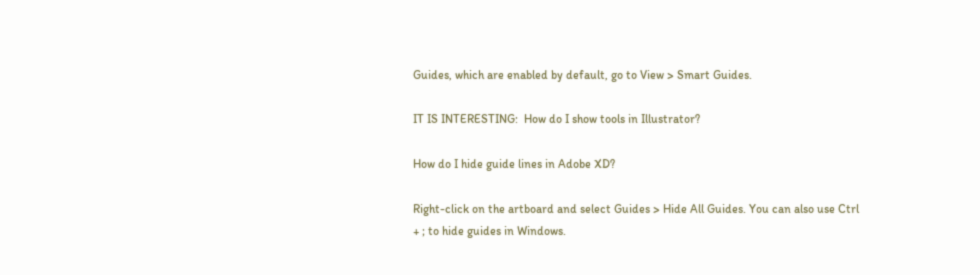Guides, which are enabled by default, go to View > Smart Guides.

IT IS INTERESTING:  How do I show tools in Illustrator?

How do I hide guide lines in Adobe XD?

Right-click on the artboard and select Guides > Hide All Guides. You can also use Ctrl + ; to hide guides in Windows.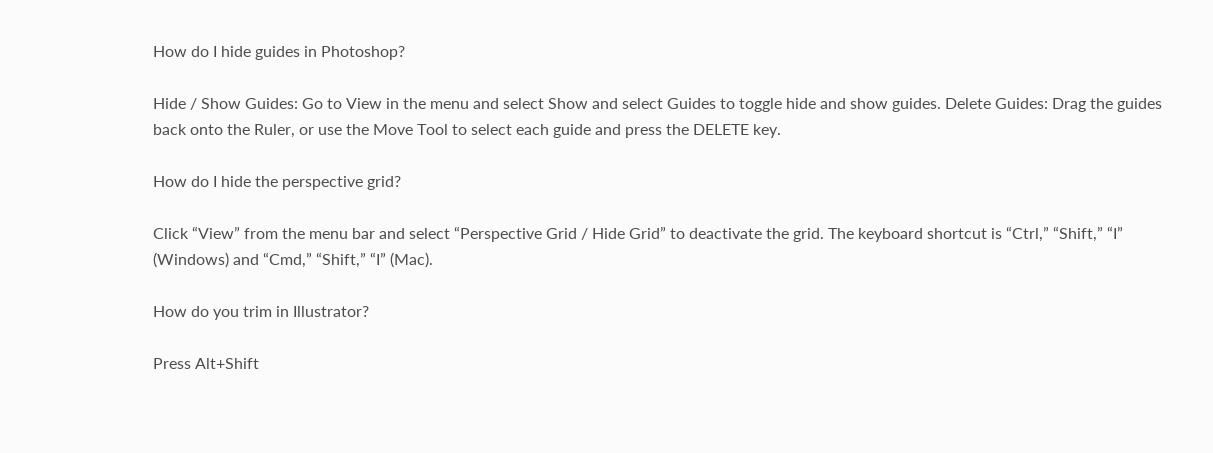How do I hide guides in Photoshop?

Hide / Show Guides: Go to View in the menu and select Show and select Guides to toggle hide and show guides. Delete Guides: Drag the guides back onto the Ruler, or use the Move Tool to select each guide and press the DELETE key.

How do I hide the perspective grid?

Click “View” from the menu bar and select “Perspective Grid / Hide Grid” to deactivate the grid. The keyboard shortcut is “Ctrl,” “Shift,” “I” (Windows) and “Cmd,” “Shift,” “I” (Mac).

How do you trim in Illustrator?

Press Alt+Shift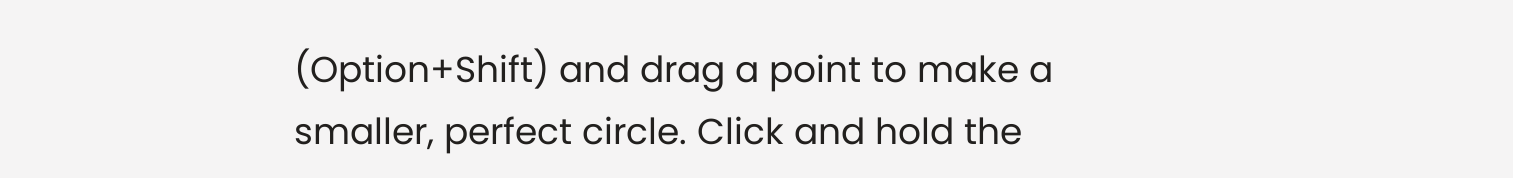(Option+Shift) and drag a point to make a smaller, perfect circle. Click and hold the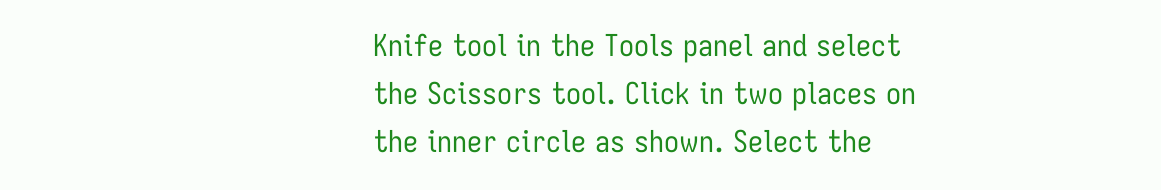Knife tool in the Tools panel and select the Scissors tool. Click in two places on the inner circle as shown. Select the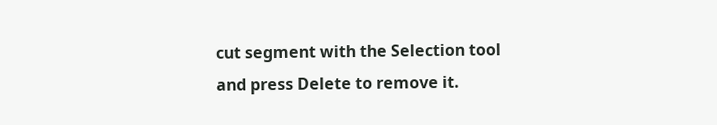cut segment with the Selection tool and press Delete to remove it.